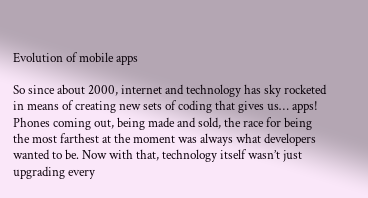Evolution of mobile apps

So since about 2000, internet and technology has sky rocketed in means of creating new sets of coding that gives us… apps! Phones coming out, being made and sold, the race for being the most farthest at the moment was always what developers wanted to be. Now with that, technology itself wasn’t just upgrading every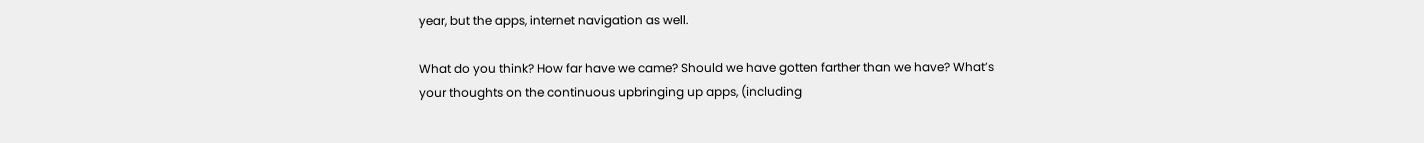year, but the apps, internet navigation as well.

What do you think? How far have we came? Should we have gotten farther than we have? What’s your thoughts on the continuous upbringing up apps, (including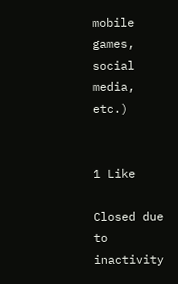mobile games, social media, etc.)


1 Like

Closed due to inactivity